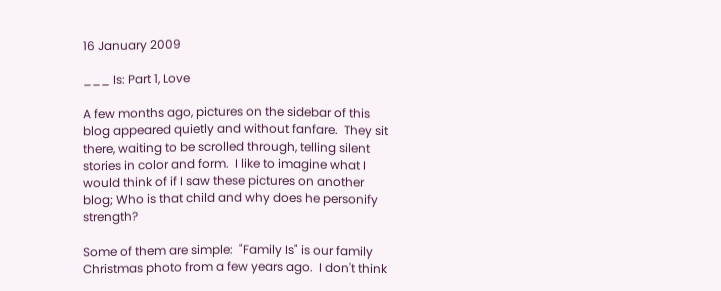16 January 2009

___ Is: Part 1, Love

A few months ago, pictures on the sidebar of this blog appeared quietly and without fanfare.  They sit there, waiting to be scrolled through, telling silent stories in color and form.  I like to imagine what I would think of if I saw these pictures on another blog; Who is that child and why does he personify strength?

Some of them are simple:  "Family Is" is our family Christmas photo from a few years ago.  I don't think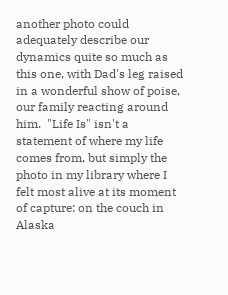another photo could adequately describe our dynamics quite so much as this one, with Dad's leg raised in a wonderful show of poise, our family reacting around him.  "Life Is" isn't a statement of where my life comes from, but simply the photo in my library where I felt most alive at its moment of capture: on the couch in Alaska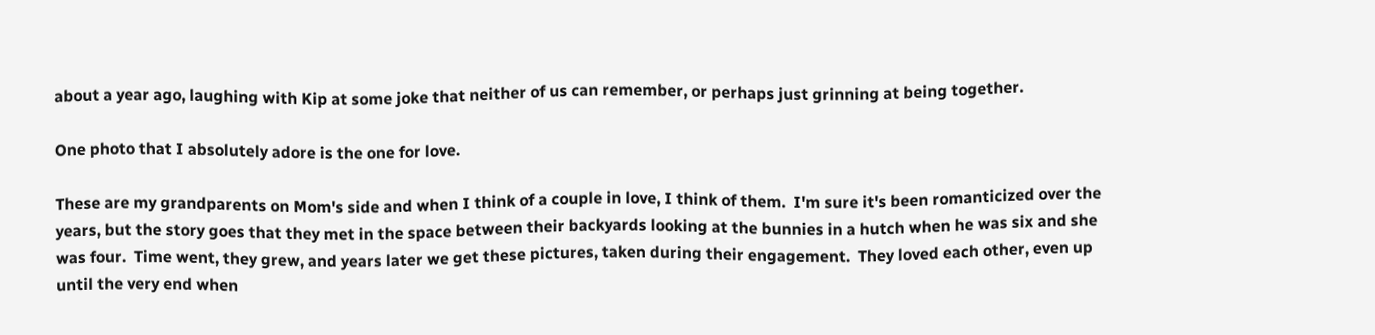about a year ago, laughing with Kip at some joke that neither of us can remember, or perhaps just grinning at being together.

One photo that I absolutely adore is the one for love.

These are my grandparents on Mom's side and when I think of a couple in love, I think of them.  I'm sure it's been romanticized over the years, but the story goes that they met in the space between their backyards looking at the bunnies in a hutch when he was six and she was four.  Time went, they grew, and years later we get these pictures, taken during their engagement.  They loved each other, even up until the very end when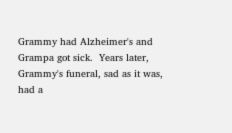Grammy had Alzheimer's and Grampa got sick.  Years later, Grammy's funeral, sad as it was, had a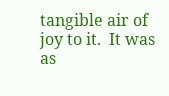tangible air of joy to it.  It was as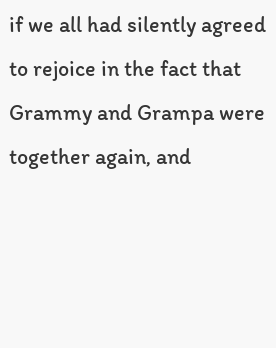if we all had silently agreed to rejoice in the fact that Grammy and Grampa were together again, and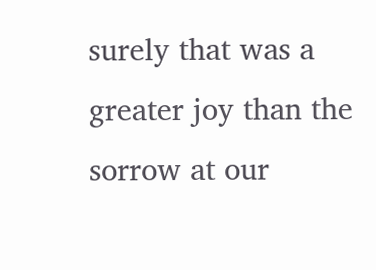surely that was a greater joy than the sorrow at our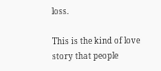loss.

This is the kind of love story that people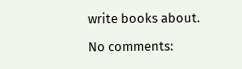write books about.

No comments: